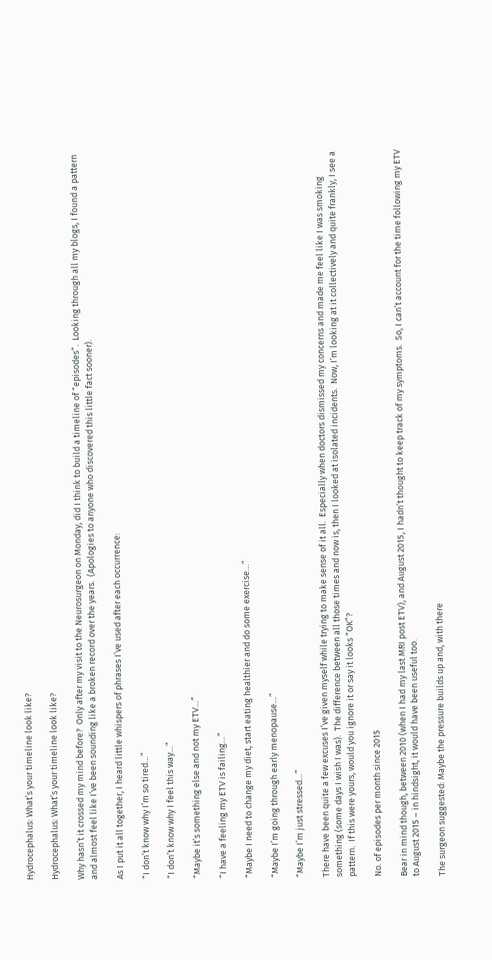Hydrocephalus: What’s your timeline look like?

Hydrocephalus: What’s your timeline look like?

Why hasn’t it crossed my mind before?  Only after my visit to the Neurosurgeon on Monday, did I think to build a timeline of “episodes”.  Looking through all my blogs, I found a pattern and almost feel like I’ve been sounding like a broken record over the years.  (Apologies to anyone who discovered this little fact sooner).

As I put it all together, I heard little whispers of phrases I’ve used after each occurrence:

“I don’t know why I’m so tired…”

“I don’t know why I feel this way…”

“Maybe it’s something else and not my ETV…”

“I have a feeling my ETV is failing…”

“Maybe I need to change my diet, start eating healthier and do some exercise…”

“Maybe I’m going through early menopause…”

“Maybe I’m just stressed…”

There have been quite a few excuses I’ve given myself while trying to make sense of it all.  Especially when doctors dismissed my concerns and made me feel like I was smoking something (some days I wish I was).  The difference between all those times and now is, then I looked at isolated incidents.  Now, I’m looking at it collectively and quite frankly, I see a pattern.  If this were yours, would you ignore it or say it looks “OK”?

No. of episodes per month since 2015

Bear in mind though, between 2010 (when I had my last MRI post ETV), and August 2015, I hadn’t thought to keep track of my symptoms.  So, I can’t account for the time following my ETV to August 2015 – in hindsight, it would have been useful too.

The surgeon suggested: Maybe the pressure builds up and, with there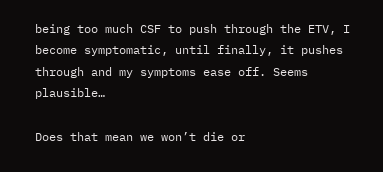being too much CSF to push through the ETV, I become symptomatic, until finally, it pushes through and my symptoms ease off. Seems plausible…

Does that mean we won’t die or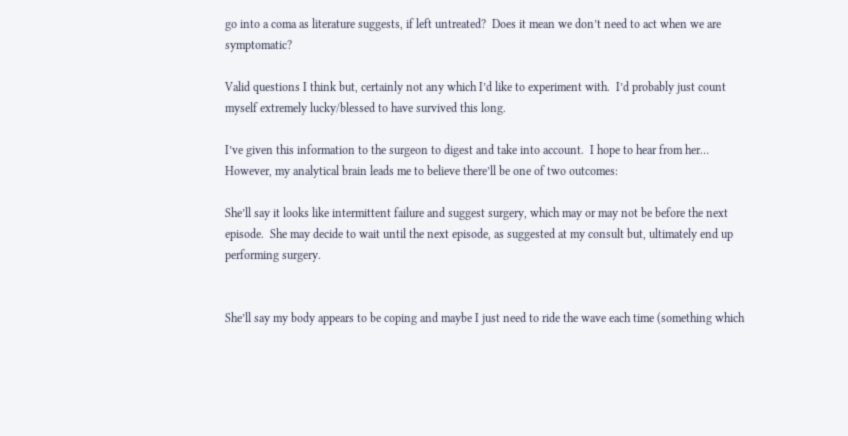go into a coma as literature suggests, if left untreated?  Does it mean we don’t need to act when we are symptomatic?

Valid questions I think but, certainly not any which I’d like to experiment with.  I’d probably just count myself extremely lucky/blessed to have survived this long.

I’ve given this information to the surgeon to digest and take into account.  I hope to hear from her…  However, my analytical brain leads me to believe there’ll be one of two outcomes:

She’ll say it looks like intermittent failure and suggest surgery, which may or may not be before the next episode.  She may decide to wait until the next episode, as suggested at my consult but, ultimately end up performing surgery.


She’ll say my body appears to be coping and maybe I just need to ride the wave each time (something which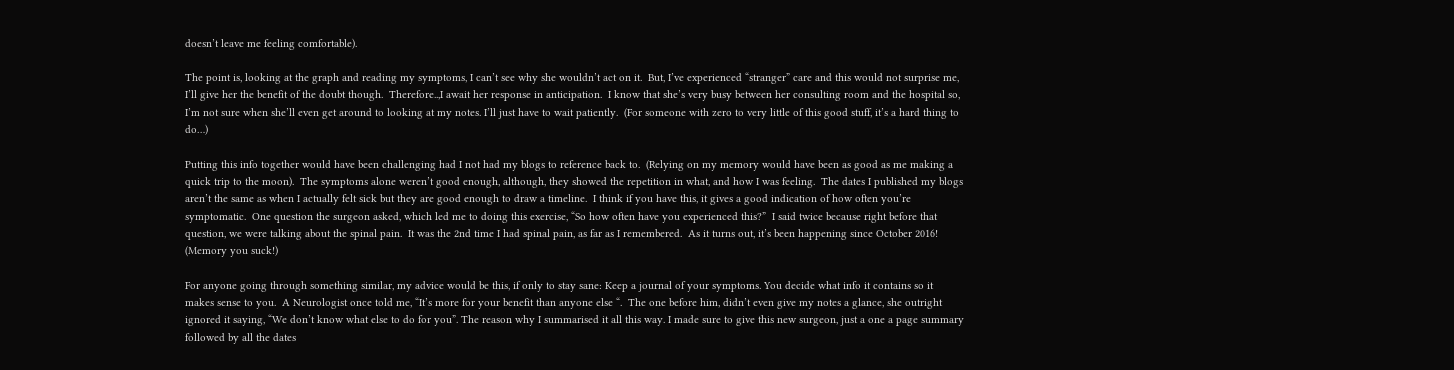doesn’t leave me feeling comfortable).

The point is, looking at the graph and reading my symptoms, I can’t see why she wouldn’t act on it.  But, I’ve experienced “stranger” care and this would not surprise me, I’ll give her the benefit of the doubt though.  Therefore..,I await her response in anticipation.  I know that she’s very busy between her consulting room and the hospital so, I’m not sure when she’ll even get around to looking at my notes. I’ll just have to wait patiently.  (For someone with zero to very little of this good stuff, it’s a hard thing to do…)

Putting this info together would have been challenging had I not had my blogs to reference back to.  (Relying on my memory would have been as good as me making a quick trip to the moon).  The symptoms alone weren’t good enough, although, they showed the repetition in what, and how I was feeling.  The dates I published my blogs aren’t the same as when I actually felt sick but they are good enough to draw a timeline.  I think if you have this, it gives a good indication of how often you’re symptomatic.  One question the surgeon asked, which led me to doing this exercise, “So how often have you experienced this?”  I said twice because right before that question, we were talking about the spinal pain.  It was the 2nd time I had spinal pain, as far as I remembered.  As it turns out, it’s been happening since October 2016!  (Memory you suck!)

For anyone going through something similar, my advice would be this, if only to stay sane: Keep a journal of your symptoms. You decide what info it contains so it makes sense to you.  A Neurologist once told me, “It’s more for your benefit than anyone else “.  The one before him, didn’t even give my notes a glance, she outright ignored it saying, “We don’t know what else to do for you”. The reason why I summarised it all this way. I made sure to give this new surgeon, just a one a page summary followed by all the dates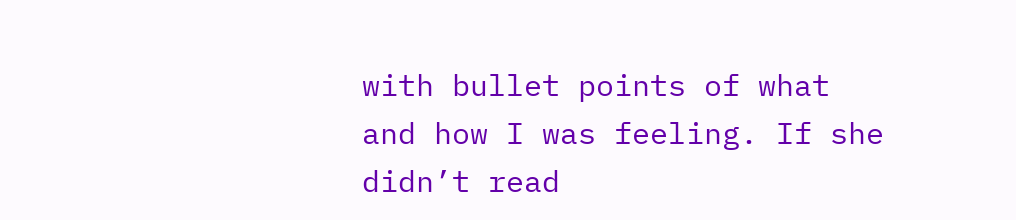with bullet points of what and how I was feeling. If she didn’t read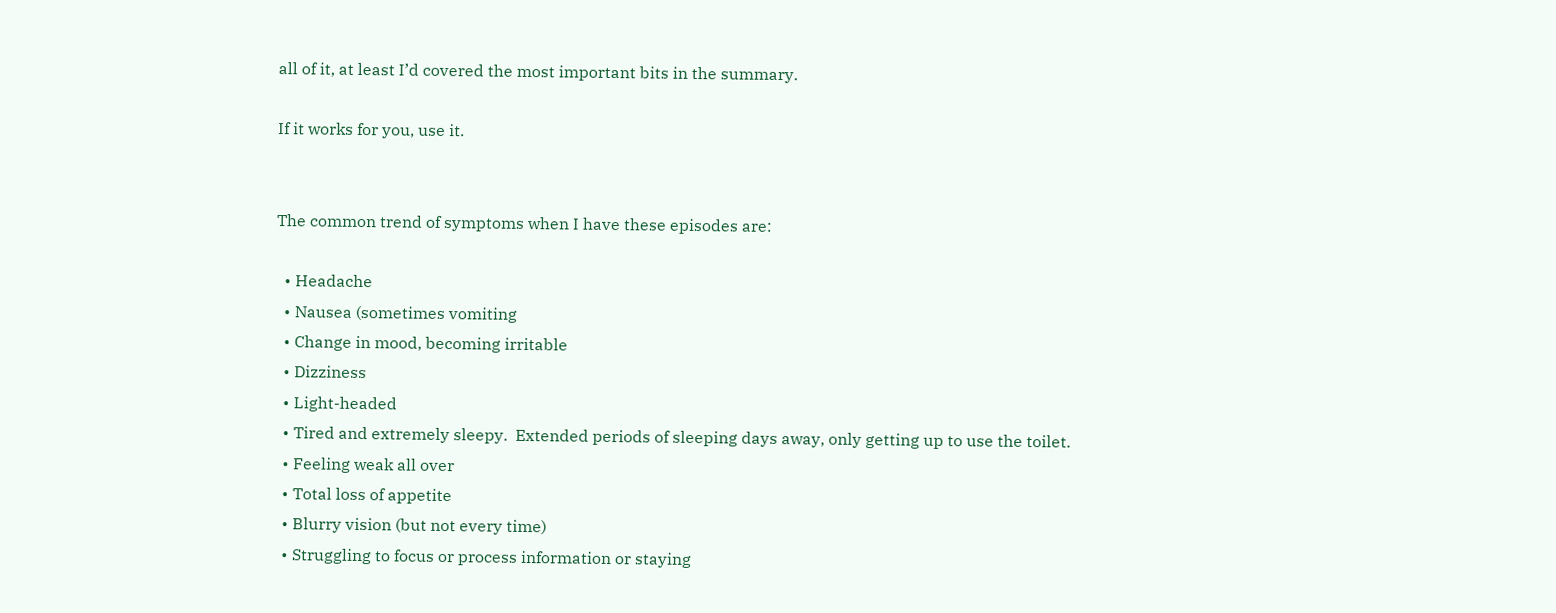all of it, at least I’d covered the most important bits in the summary.

If it works for you, use it.


The common trend of symptoms when I have these episodes are:

  • Headache
  • Nausea (sometimes vomiting
  • Change in mood, becoming irritable
  • Dizziness
  • Light-headed
  • Tired and extremely sleepy.  Extended periods of sleeping days away, only getting up to use the toilet.
  • Feeling weak all over
  • Total loss of appetite
  • Blurry vision (but not every time)
  • Struggling to focus or process information or staying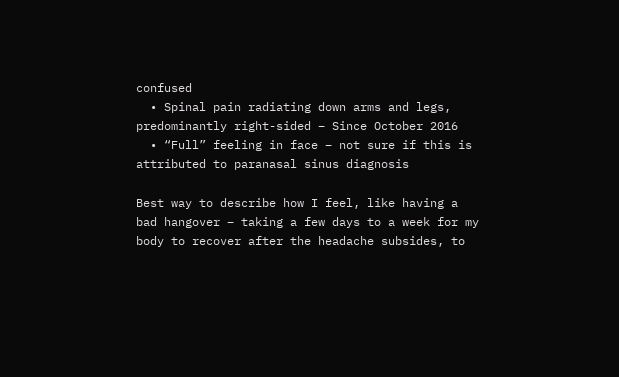confused
  • Spinal pain radiating down arms and legs, predominantly right-sided – Since October 2016
  • “Full” feeling in face – not sure if this is attributed to paranasal sinus diagnosis

Best way to describe how I feel, like having a bad hangover – taking a few days to a week for my body to recover after the headache subsides, to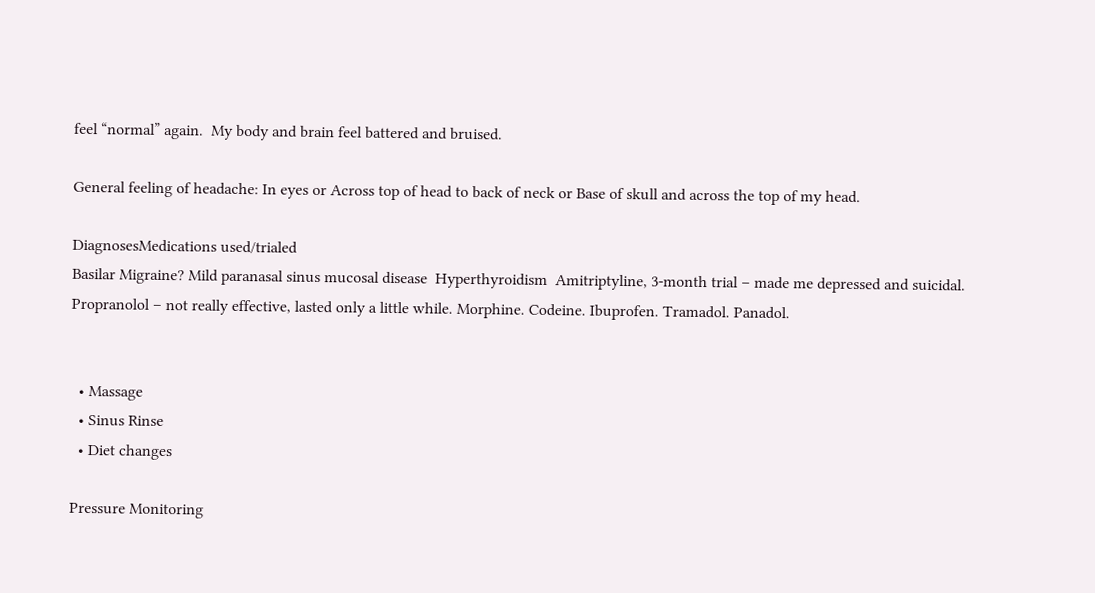feel “normal” again.  My body and brain feel battered and bruised.

General feeling of headache: In eyes or Across top of head to back of neck or Base of skull and across the top of my head.

DiagnosesMedications used/trialed
Basilar Migraine? Mild paranasal sinus mucosal disease  Hyperthyroidism  Amitriptyline, 3-month trial – made me depressed and suicidal. Propranolol – not really effective, lasted only a little while. Morphine. Codeine. Ibuprofen. Tramadol. Panadol.


  • Massage
  • Sinus Rinse
  • Diet changes

Pressure Monitoring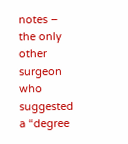notes – the only other surgeon who suggested a “degree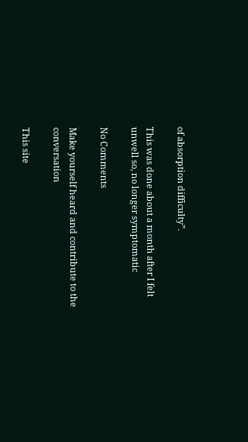of absorption difficulty”.

This was done about a month after I felt unwell so, no longer symptomatic

No Comments

Make yourself heard and contribute to the conversation

This site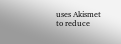uses Akismet to reduce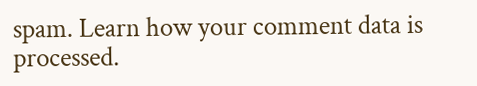spam. Learn how your comment data is processed.